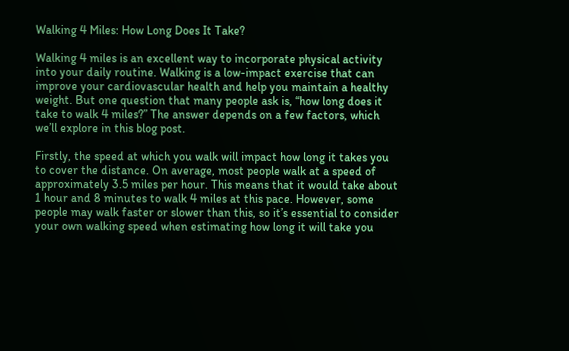Walking 4 Miles: How Long Does It Take?

Walking 4 miles is an excellent way to incorporate physical activity into your daily routine. Walking is a low-impact exercise that can improve your cardiovascular health and help you maintain a healthy weight. But one question that many people ask is, “how long does it take to walk 4 miles?” The answer depends on a few factors, which we’ll explore in this blog post.

Firstly, the speed at which you walk will impact how long it takes you to cover the distance. On average, most people walk at a speed of approximately 3.5 miles per hour. This means that it would take about 1 hour and 8 minutes to walk 4 miles at this pace. However, some people may walk faster or slower than this, so it’s essential to consider your own walking speed when estimating how long it will take you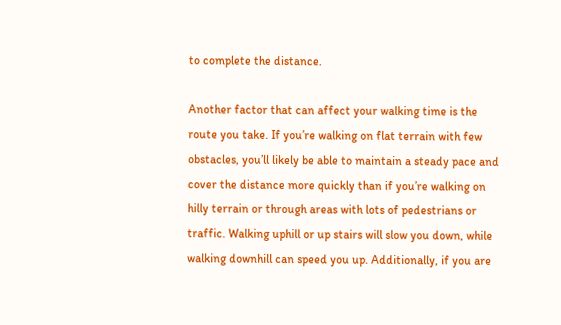to complete the distance.

Another factor that can affect your walking time is the route you take. If you’re walking on flat terrain with few obstacles, you’ll likely be able to maintain a steady pace and cover the distance more quickly than if you’re walking on hilly terrain or through areas with lots of pedestrians or traffic. Walking uphill or up stairs will slow you down, while walking downhill can speed you up. Additionally, if you are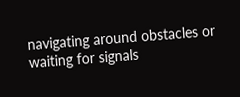navigating around obstacles or waiting for signals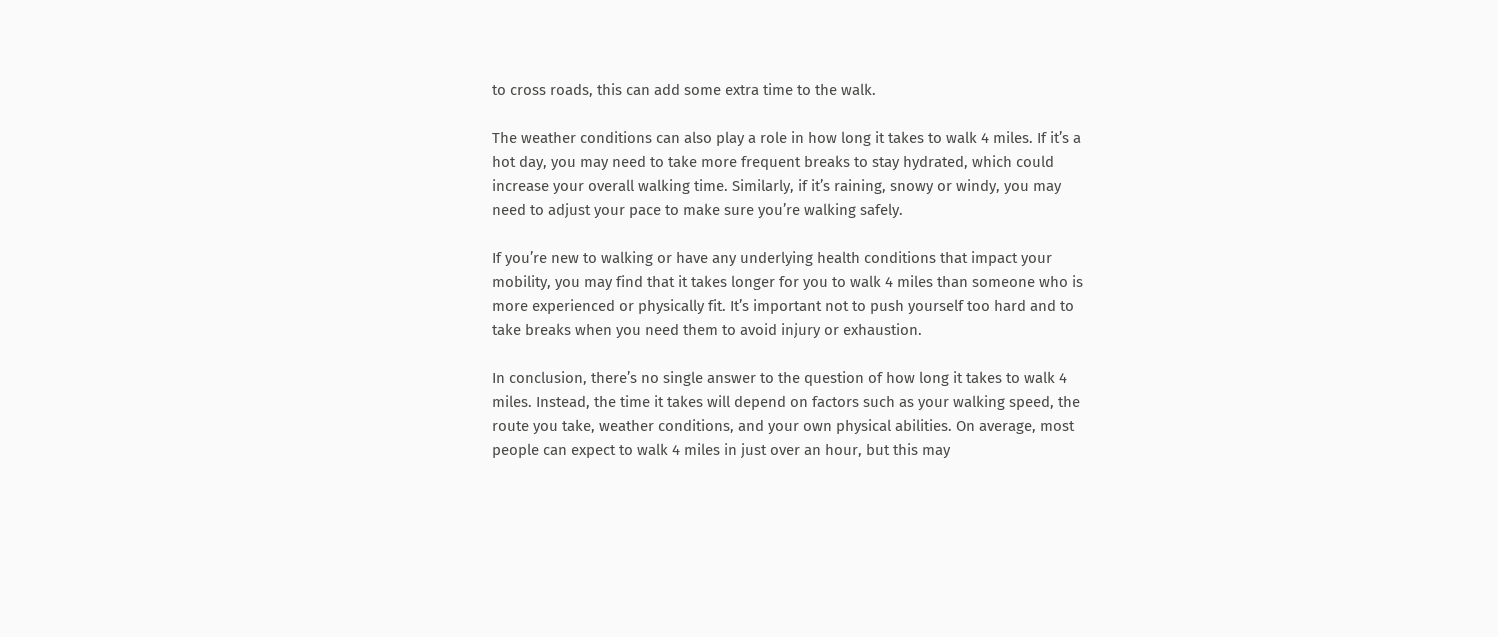to cross roads, this can add some extra time to the walk.

The weather conditions can also play a role in how long it takes to walk 4 miles. If it’s a hot day, you may need to take more frequent breaks to stay hydrated, which could increase your overall walking time. Similarly, if it’s raining, snowy or windy, you may need to adjust your pace to make sure you’re walking safely.

If you’re new to walking or have any underlying health conditions that impact your mobility, you may find that it takes longer for you to walk 4 miles than someone who is more experienced or physically fit. It’s important not to push yourself too hard and to take breaks when you need them to avoid injury or exhaustion.

In conclusion, there’s no single answer to the question of how long it takes to walk 4 miles. Instead, the time it takes will depend on factors such as your walking speed, the route you take, weather conditions, and your own physical abilities. On average, most people can expect to walk 4 miles in just over an hour, but this may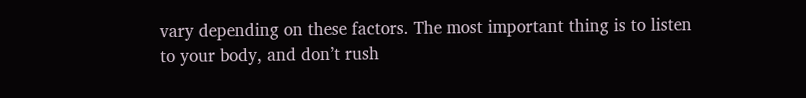vary depending on these factors. The most important thing is to listen to your body, and don’t rush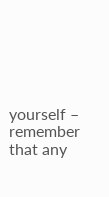yourself – remember that any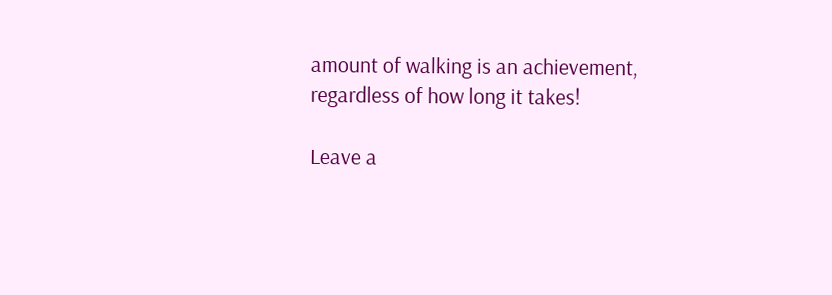amount of walking is an achievement, regardless of how long it takes!

Leave a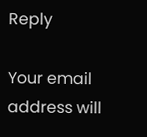Reply

Your email address will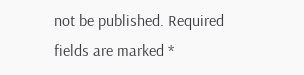not be published. Required fields are marked *